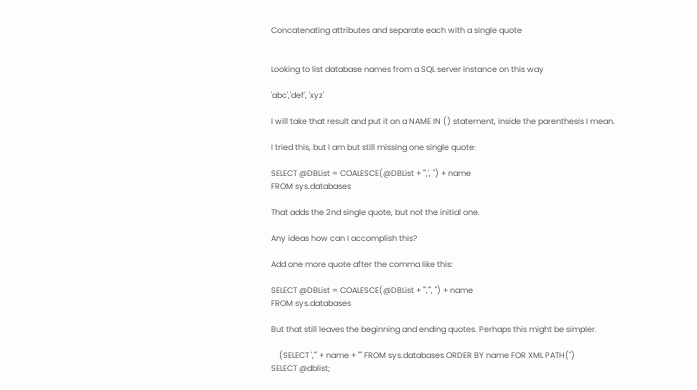Concatenating attributes and separate each with a single quote


Looking to list database names from a SQL server instance on this way

'abc','def', 'xyz'

I will take that result and put it on a NAME IN () statement, inside the parenthesis I mean.

I tried this, but I am but still missing one single quote:

SELECT @DBList = COALESCE(@DBList + ''',', '') + name
FROM sys.databases

That adds the 2nd single quote, but not the initial one.

Any ideas how can I accomplish this?

Add one more quote after the comma like this:

SELECT @DBList = COALESCE(@DBList + ''',''', '') + name
FROM sys.databases

But that still leaves the beginning and ending quotes. Perhaps this might be simpler.

    (SELECT ',''' + name + '''' FROM sys.databases ORDER BY name FOR XML PATH('')
SELECT @dblist;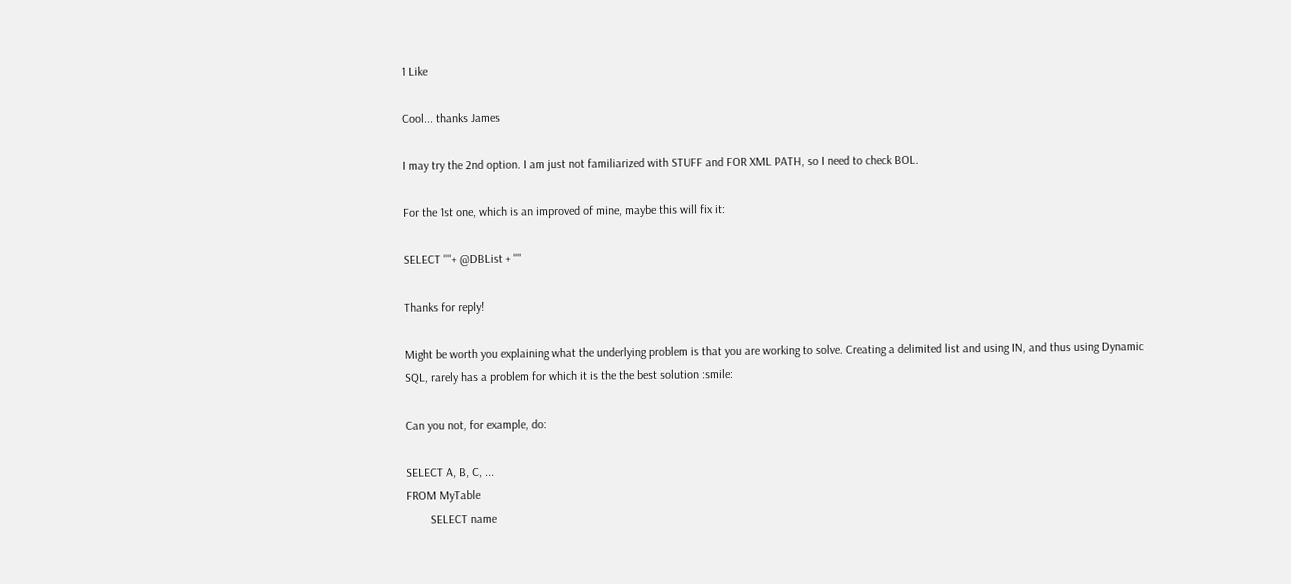1 Like

Cool... thanks James

I may try the 2nd option. I am just not familiarized with STUFF and FOR XML PATH, so I need to check BOL.

For the 1st one, which is an improved of mine, maybe this will fix it:

SELECT ''''+ @DBList + ''''

Thanks for reply!

Might be worth you explaining what the underlying problem is that you are working to solve. Creating a delimited list and using IN, and thus using Dynamic SQL, rarely has a problem for which it is the the best solution :smile:

Can you not, for example, do:

SELECT A, B, C, ...
FROM MyTable
        SELECT name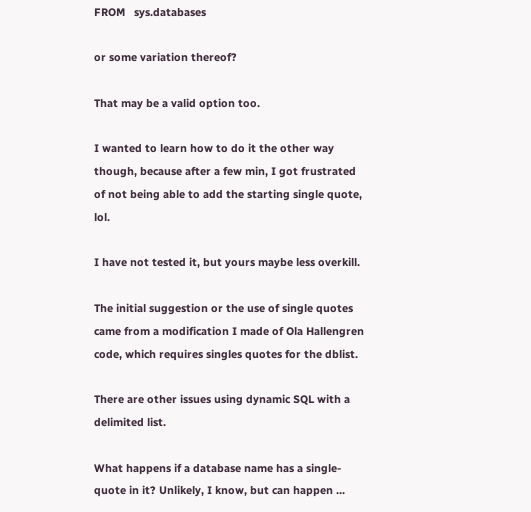FROM   sys.databases

or some variation thereof?

That may be a valid option too.

I wanted to learn how to do it the other way though, because after a few min, I got frustrated of not being able to add the starting single quote, lol.

I have not tested it, but yours maybe less overkill.

The initial suggestion or the use of single quotes came from a modification I made of Ola Hallengren code, which requires singles quotes for the dblist.

There are other issues using dynamic SQL with a delimited list.

What happens if a database name has a single-quote in it? Unlikely, I know, but can happen ...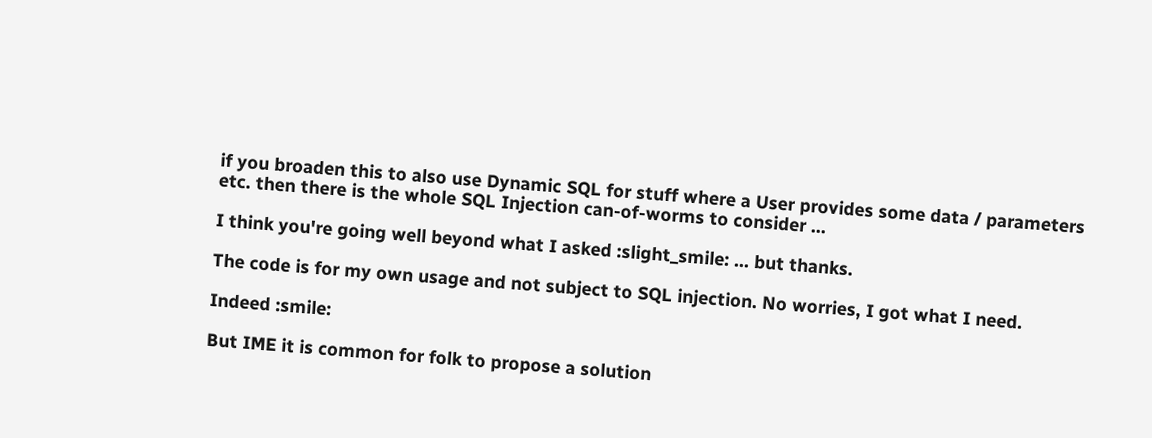if you broaden this to also use Dynamic SQL for stuff where a User provides some data / parameters etc. then there is the whole SQL Injection can-of-worms to consider ...

I think you're going well beyond what I asked :slight_smile: ... but thanks.

The code is for my own usage and not subject to SQL injection. No worries, I got what I need.

Indeed :smile:

But IME it is common for folk to propose a solution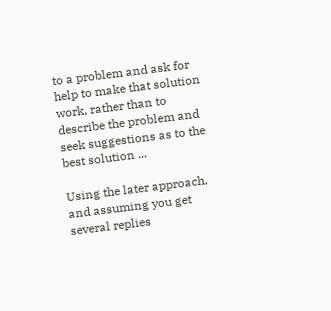to a problem and ask for help to make that solution work, rather than to describe the problem and seek suggestions as to the best solution ...

Using the later approach, and assuming you get several replies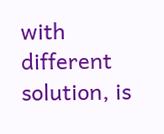with different solution, is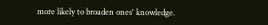more likely to broaden ones' knowledge.